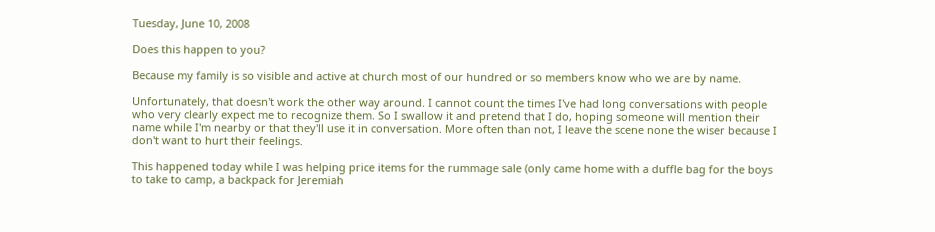Tuesday, June 10, 2008

Does this happen to you?

Because my family is so visible and active at church most of our hundred or so members know who we are by name.

Unfortunately, that doesn't work the other way around. I cannot count the times I've had long conversations with people who very clearly expect me to recognize them. So I swallow it and pretend that I do, hoping someone will mention their name while I'm nearby or that they'll use it in conversation. More often than not, I leave the scene none the wiser because I don't want to hurt their feelings.

This happened today while I was helping price items for the rummage sale (only came home with a duffle bag for the boys to take to camp, a backpack for Jeremiah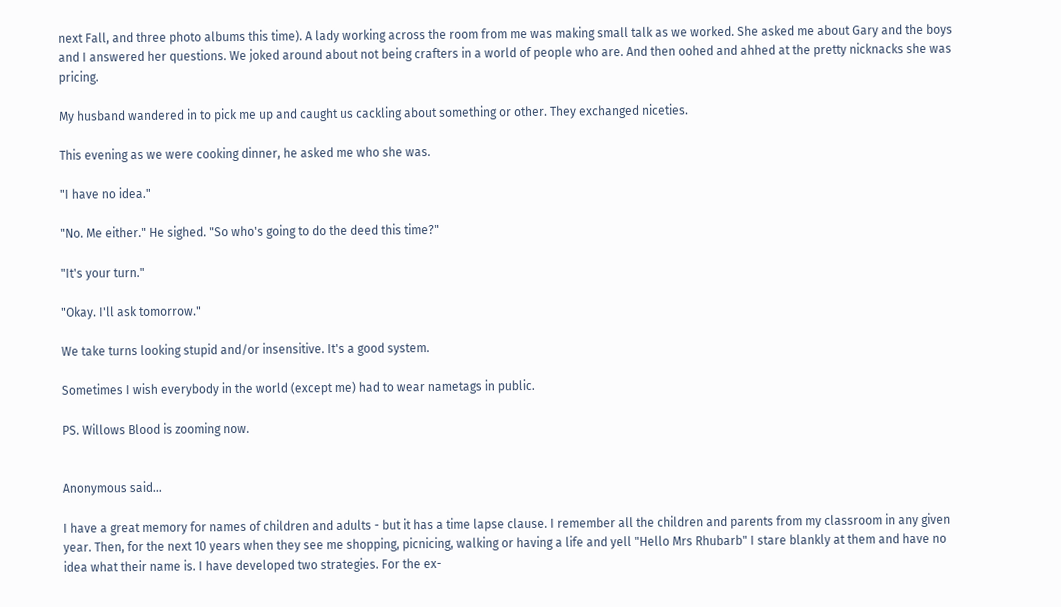next Fall, and three photo albums this time). A lady working across the room from me was making small talk as we worked. She asked me about Gary and the boys and I answered her questions. We joked around about not being crafters in a world of people who are. And then oohed and ahhed at the pretty nicknacks she was pricing.

My husband wandered in to pick me up and caught us cackling about something or other. They exchanged niceties.

This evening as we were cooking dinner, he asked me who she was.

"I have no idea."

"No. Me either." He sighed. "So who's going to do the deed this time?"

"It's your turn."

"Okay. I'll ask tomorrow."

We take turns looking stupid and/or insensitive. It's a good system.

Sometimes I wish everybody in the world (except me) had to wear nametags in public.

PS. Willows Blood is zooming now.


Anonymous said...

I have a great memory for names of children and adults - but it has a time lapse clause. I remember all the children and parents from my classroom in any given year. Then, for the next 10 years when they see me shopping, picnicing, walking or having a life and yell "Hello Mrs Rhubarb" I stare blankly at them and have no idea what their name is. I have developed two strategies. For the ex-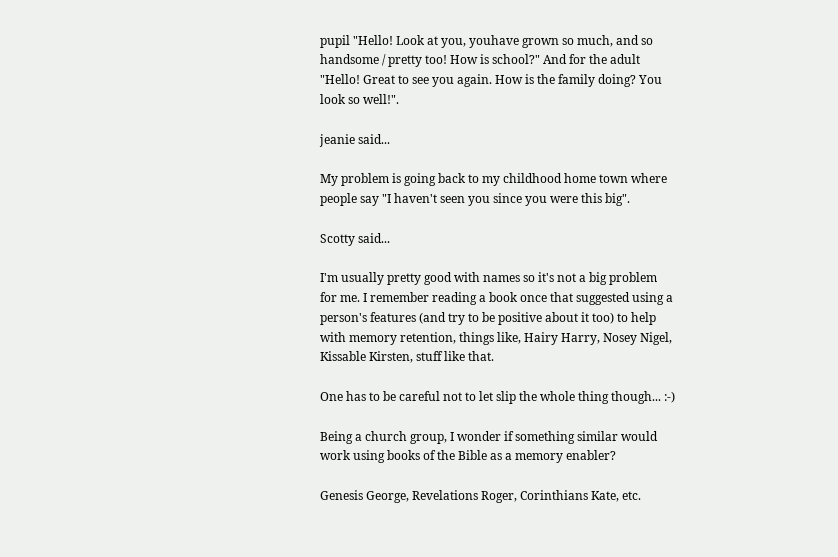pupil "Hello! Look at you, youhave grown so much, and so handsome / pretty too! How is school?" And for the adult "Hello! Great to see you again. How is the family doing? You look so well!".

jeanie said...

My problem is going back to my childhood home town where people say "I haven't seen you since you were this big".

Scotty said...

I'm usually pretty good with names so it's not a big problem for me. I remember reading a book once that suggested using a person's features (and try to be positive about it too) to help with memory retention, things like, Hairy Harry, Nosey Nigel, Kissable Kirsten, stuff like that.

One has to be careful not to let slip the whole thing though... :-)

Being a church group, I wonder if something similar would work using books of the Bible as a memory enabler?

Genesis George, Revelations Roger, Corinthians Kate, etc.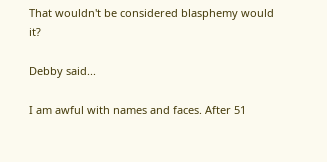That wouldn't be considered blasphemy would it?

Debby said...

I am awful with names and faces. After 51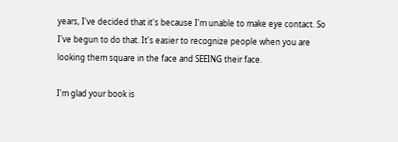years, I've decided that it's because I'm unable to make eye contact. So I've begun to do that. It's easier to recognize people when you are looking them square in the face and SEEING their face.

I'm glad your book is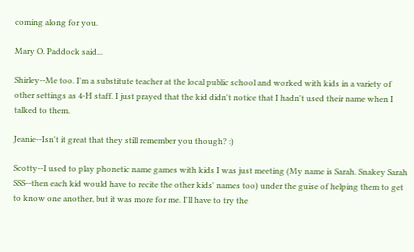coming along for you.

Mary O. Paddock said...

Shirley--Me too. I'm a substitute teacher at the local public school and worked with kids in a variety of other settings as 4-H staff. I just prayed that the kid didn't notice that I hadn't used their name when I talked to them.

Jeanie--Isn't it great that they still remember you though? :)

Scotty--I used to play phonetic name games with kids I was just meeting (My name is Sarah. Snakey Sarah SSS--then each kid would have to recite the other kids' names too) under the guise of helping them to get to know one another, but it was more for me. I'll have to try the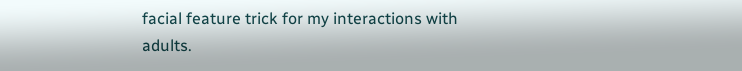facial feature trick for my interactions with adults.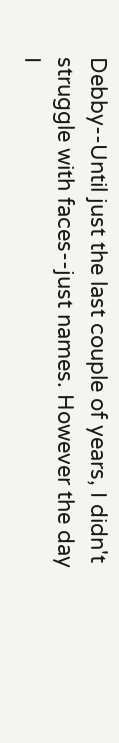Debby--Until just the last couple of years, I didn't struggle with faces--just names. However the day I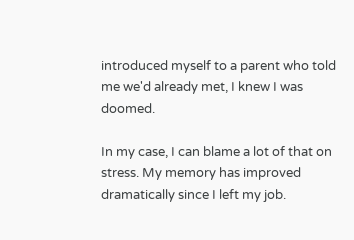introduced myself to a parent who told me we'd already met, I knew I was doomed.

In my case, I can blame a lot of that on stress. My memory has improved dramatically since I left my job.